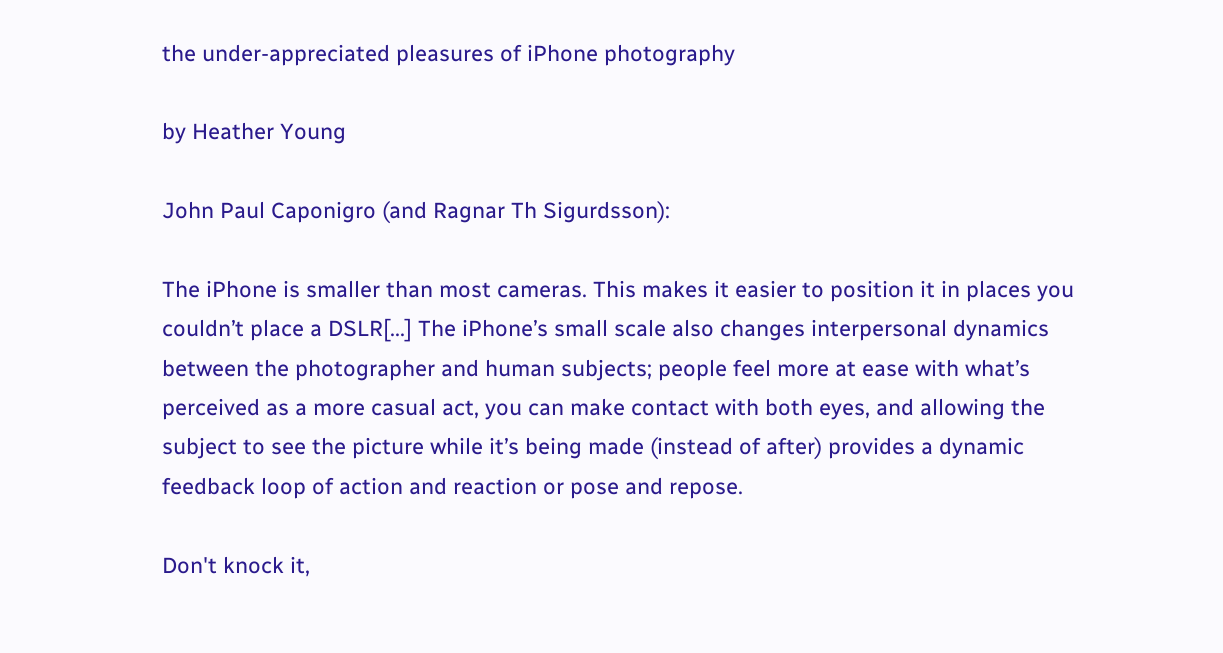the under-appreciated pleasures of iPhone photography

by Heather Young

John Paul Caponigro (and Ragnar Th Sigurdsson):

The iPhone is smaller than most cameras. This makes it easier to position it in places you couldn’t place a DSLR[...] The iPhone’s small scale also changes interpersonal dynamics between the photographer and human subjects; people feel more at ease with what’s perceived as a more casual act, you can make contact with both eyes, and allowing the subject to see the picture while it’s being made (instead of after) provides a dynamic feedback loop of action and reaction or pose and repose.

Don't knock it,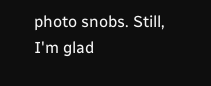photo snobs. Still, I'm glad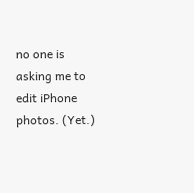no one is asking me to edit iPhone photos. (Yet.)